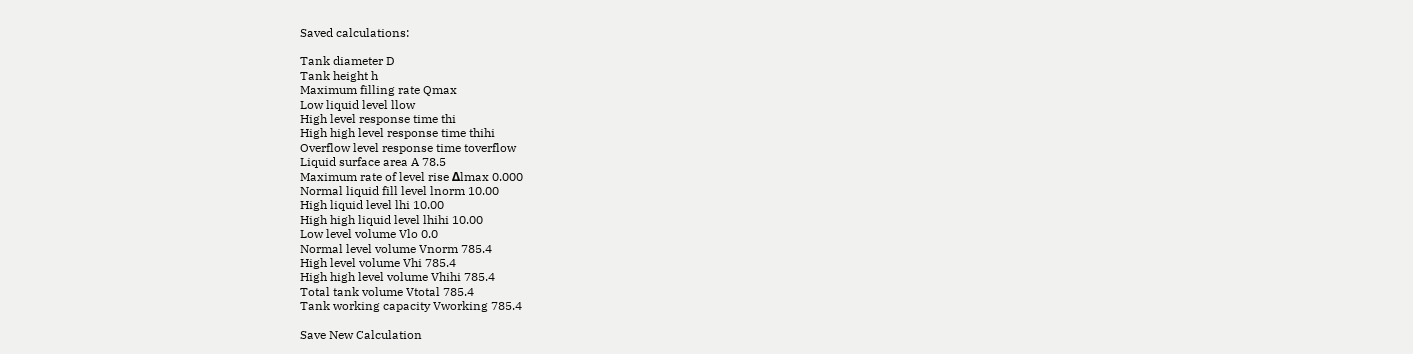Saved calculations:

Tank diameter D
Tank height h
Maximum filling rate Qmax
Low liquid level llow
High level response time thi
High high level response time thihi
Overflow level response time toverflow
Liquid surface area A 78.5
Maximum rate of level rise Δlmax 0.000
Normal liquid fill level lnorm 10.00
High liquid level lhi 10.00
High high liquid level lhihi 10.00
Low level volume Vlo 0.0
Normal level volume Vnorm 785.4
High level volume Vhi 785.4
High high level volume Vhihi 785.4
Total tank volume Vtotal 785.4
Tank working capacity Vworking 785.4

Save New Calculation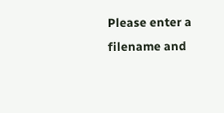Please enter a filename and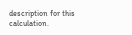description for this calculation.